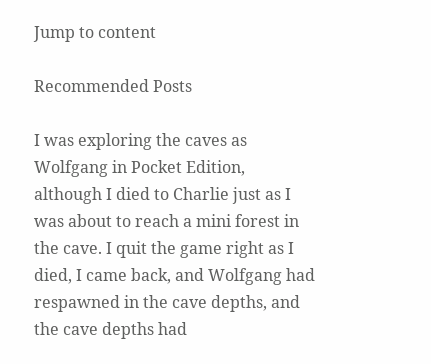Jump to content

Recommended Posts

I was exploring the caves as Wolfgang in Pocket Edition, although I died to Charlie just as I was about to reach a mini forest in the cave. I quit the game right as I died, I came back, and Wolfgang had respawned in the cave depths, and the cave depths had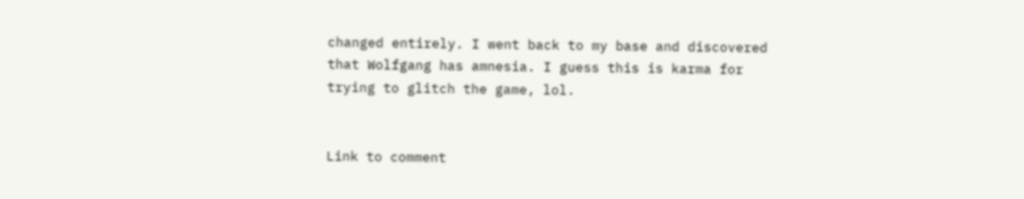changed entirely. I went back to my base and discovered that Wolfgang has amnesia. I guess this is karma for trying to glitch the game, lol.


Link to comment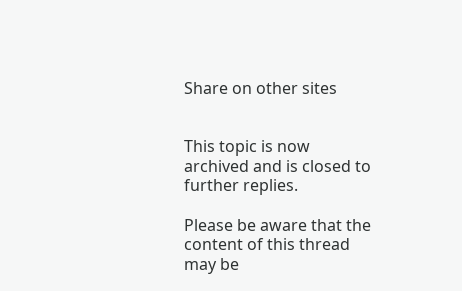Share on other sites


This topic is now archived and is closed to further replies.

Please be aware that the content of this thread may be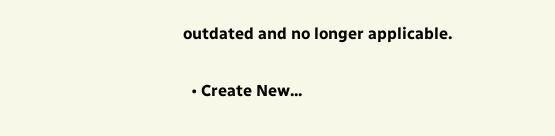outdated and no longer applicable.

  • Create New...